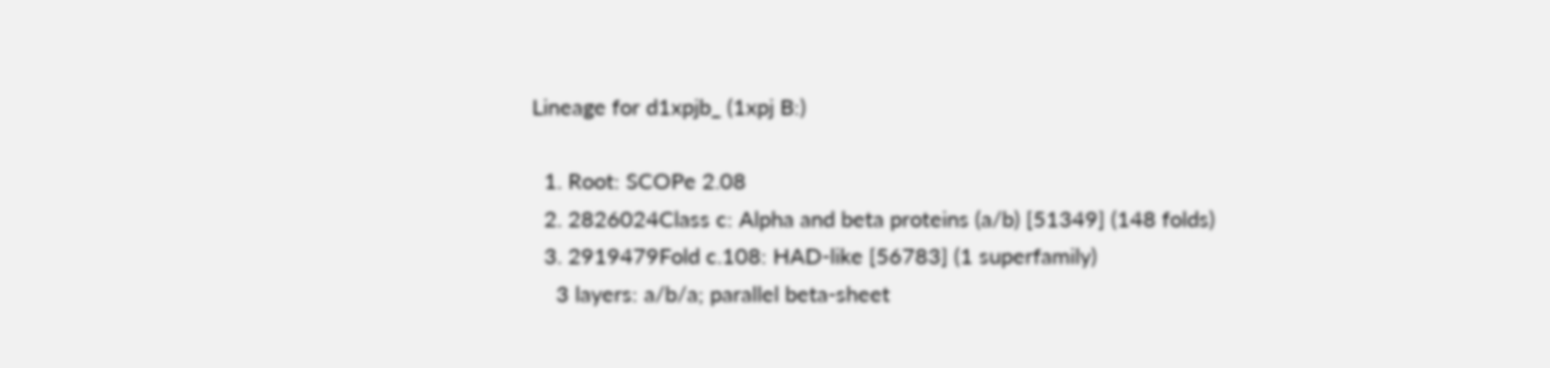Lineage for d1xpjb_ (1xpj B:)

  1. Root: SCOPe 2.08
  2. 2826024Class c: Alpha and beta proteins (a/b) [51349] (148 folds)
  3. 2919479Fold c.108: HAD-like [56783] (1 superfamily)
    3 layers: a/b/a; parallel beta-sheet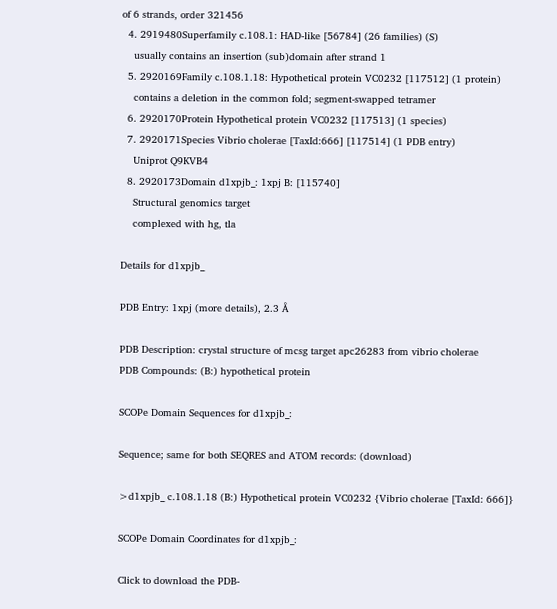of 6 strands, order 321456
  4. 2919480Superfamily c.108.1: HAD-like [56784] (26 families) (S)
    usually contains an insertion (sub)domain after strand 1
  5. 2920169Family c.108.1.18: Hypothetical protein VC0232 [117512] (1 protein)
    contains a deletion in the common fold; segment-swapped tetramer
  6. 2920170Protein Hypothetical protein VC0232 [117513] (1 species)
  7. 2920171Species Vibrio cholerae [TaxId:666] [117514] (1 PDB entry)
    Uniprot Q9KVB4
  8. 2920173Domain d1xpjb_: 1xpj B: [115740]
    Structural genomics target
    complexed with hg, tla

Details for d1xpjb_

PDB Entry: 1xpj (more details), 2.3 Å

PDB Description: crystal structure of mcsg target apc26283 from vibrio cholerae
PDB Compounds: (B:) hypothetical protein

SCOPe Domain Sequences for d1xpjb_:

Sequence; same for both SEQRES and ATOM records: (download)

>d1xpjb_ c.108.1.18 (B:) Hypothetical protein VC0232 {Vibrio cholerae [TaxId: 666]}

SCOPe Domain Coordinates for d1xpjb_:

Click to download the PDB-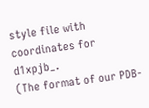style file with coordinates for d1xpjb_.
(The format of our PDB-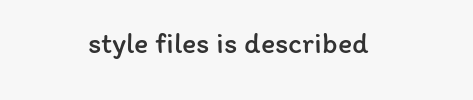style files is described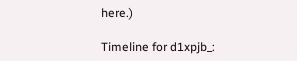here.)

Timeline for d1xpjb_: